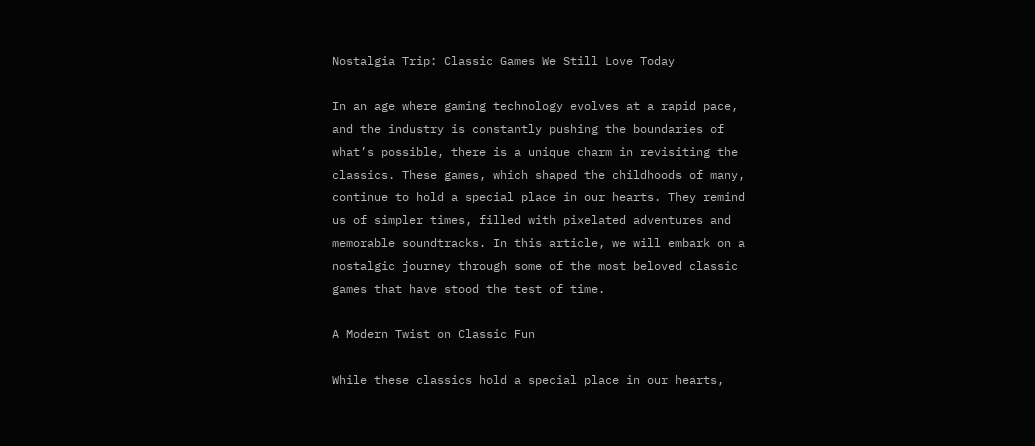Nostalgia Trip: Classic Games We Still Love Today

In an age where gaming technology evolves at a rapid pace, and the industry is constantly pushing the boundaries of what’s possible, there is a unique charm in revisiting the classics. These games, which shaped the childhoods of many, continue to hold a special place in our hearts. They remind us of simpler times, filled with pixelated adventures and memorable soundtracks. In this article, we will embark on a nostalgic journey through some of the most beloved classic games that have stood the test of time.

A Modern Twist on Classic Fun

While these classics hold a special place in our hearts,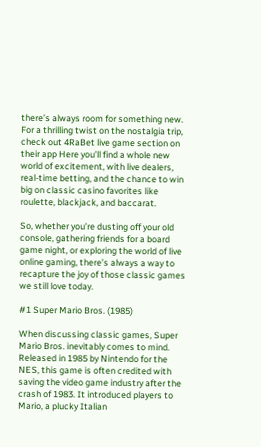there’s always room for something new. For a thrilling twist on the nostalgia trip, check out 4RaBet live game section on their app Here you’ll find a whole new world of excitement, with live dealers, real-time betting, and the chance to win big on classic casino favorites like roulette, blackjack, and baccarat.

So, whether you’re dusting off your old console, gathering friends for a board game night, or exploring the world of live online gaming, there’s always a way to recapture the joy of those classic games we still love today.

#1 Super Mario Bros. (1985)

When discussing classic games, Super Mario Bros. inevitably comes to mind. Released in 1985 by Nintendo for the NES, this game is often credited with saving the video game industry after the crash of 1983. It introduced players to Mario, a plucky Italian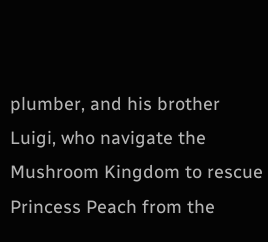plumber, and his brother Luigi, who navigate the Mushroom Kingdom to rescue Princess Peach from the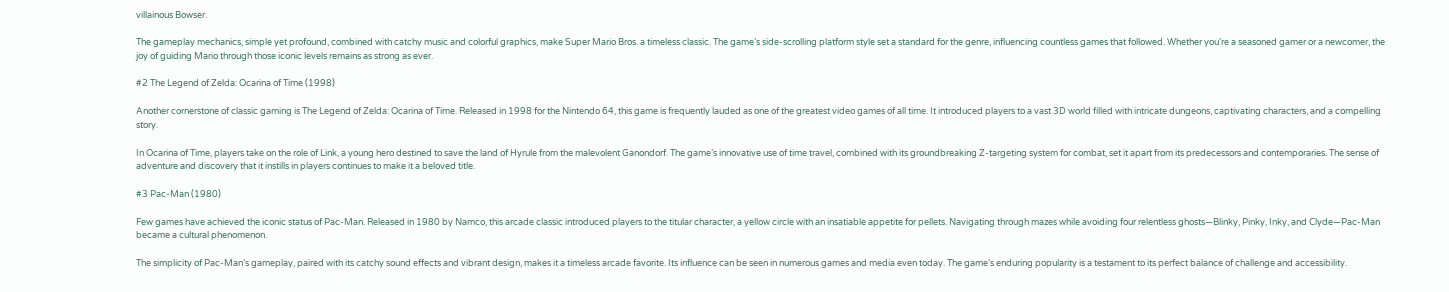villainous Bowser.

The gameplay mechanics, simple yet profound, combined with catchy music and colorful graphics, make Super Mario Bros. a timeless classic. The game’s side-scrolling platform style set a standard for the genre, influencing countless games that followed. Whether you’re a seasoned gamer or a newcomer, the joy of guiding Mario through those iconic levels remains as strong as ever.

#2 The Legend of Zelda: Ocarina of Time (1998)

Another cornerstone of classic gaming is The Legend of Zelda: Ocarina of Time. Released in 1998 for the Nintendo 64, this game is frequently lauded as one of the greatest video games of all time. It introduced players to a vast 3D world filled with intricate dungeons, captivating characters, and a compelling story.

In Ocarina of Time, players take on the role of Link, a young hero destined to save the land of Hyrule from the malevolent Ganondorf. The game’s innovative use of time travel, combined with its groundbreaking Z-targeting system for combat, set it apart from its predecessors and contemporaries. The sense of adventure and discovery that it instills in players continues to make it a beloved title.

#3 Pac-Man (1980)

Few games have achieved the iconic status of Pac-Man. Released in 1980 by Namco, this arcade classic introduced players to the titular character, a yellow circle with an insatiable appetite for pellets. Navigating through mazes while avoiding four relentless ghosts—Blinky, Pinky, Inky, and Clyde—Pac-Man became a cultural phenomenon.

The simplicity of Pac-Man’s gameplay, paired with its catchy sound effects and vibrant design, makes it a timeless arcade favorite. Its influence can be seen in numerous games and media even today. The game’s enduring popularity is a testament to its perfect balance of challenge and accessibility.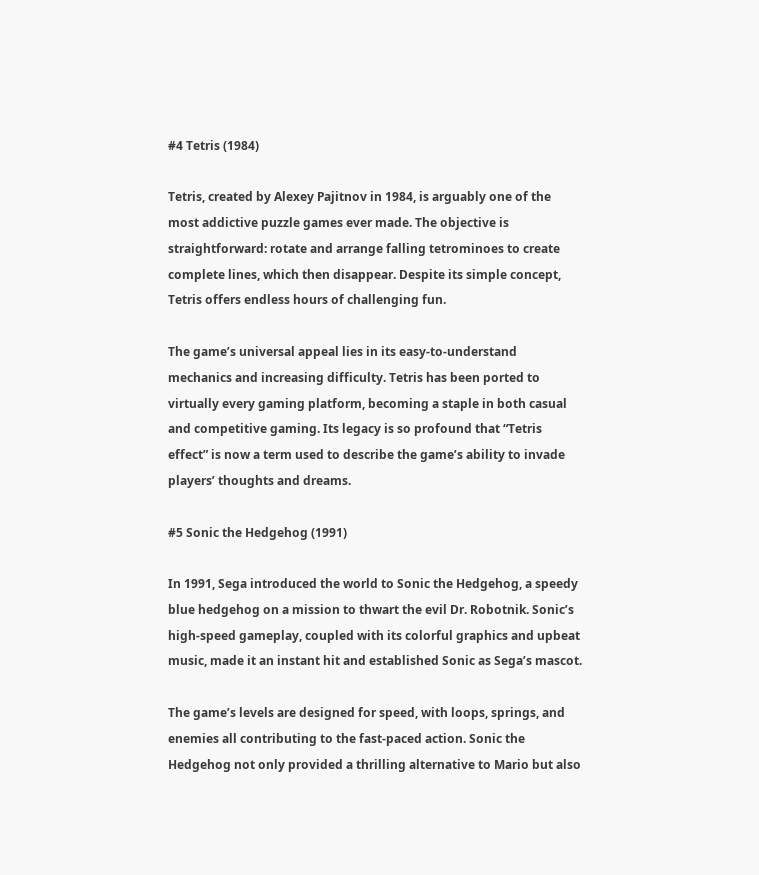#4 Tetris (1984)

Tetris, created by Alexey Pajitnov in 1984, is arguably one of the most addictive puzzle games ever made. The objective is straightforward: rotate and arrange falling tetrominoes to create complete lines, which then disappear. Despite its simple concept, Tetris offers endless hours of challenging fun.

The game’s universal appeal lies in its easy-to-understand mechanics and increasing difficulty. Tetris has been ported to virtually every gaming platform, becoming a staple in both casual and competitive gaming. Its legacy is so profound that “Tetris effect” is now a term used to describe the game’s ability to invade players’ thoughts and dreams.

#5 Sonic the Hedgehog (1991)

In 1991, Sega introduced the world to Sonic the Hedgehog, a speedy blue hedgehog on a mission to thwart the evil Dr. Robotnik. Sonic’s high-speed gameplay, coupled with its colorful graphics and upbeat music, made it an instant hit and established Sonic as Sega’s mascot.

The game’s levels are designed for speed, with loops, springs, and enemies all contributing to the fast-paced action. Sonic the Hedgehog not only provided a thrilling alternative to Mario but also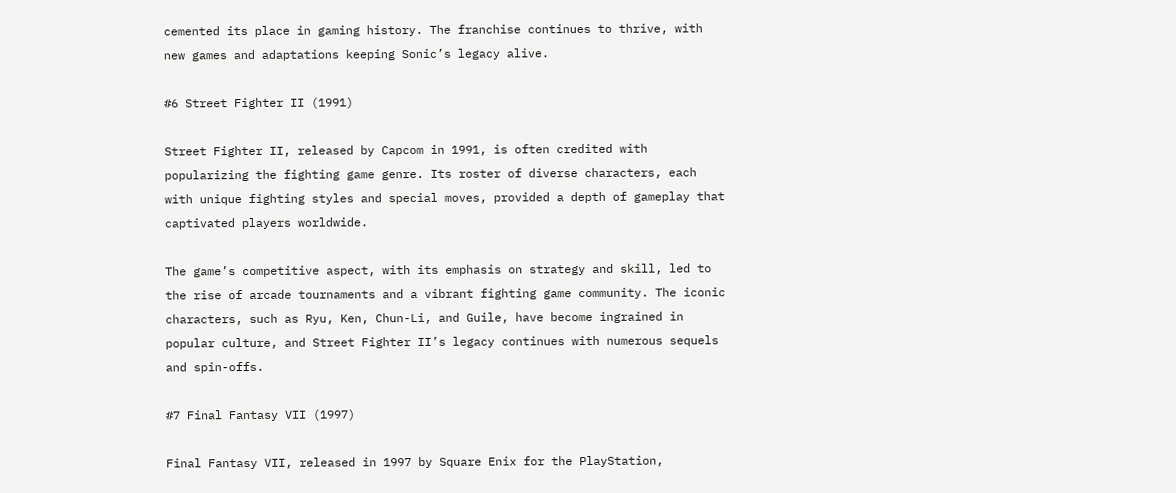cemented its place in gaming history. The franchise continues to thrive, with new games and adaptations keeping Sonic’s legacy alive.

#6 Street Fighter II (1991)

Street Fighter II, released by Capcom in 1991, is often credited with popularizing the fighting game genre. Its roster of diverse characters, each with unique fighting styles and special moves, provided a depth of gameplay that captivated players worldwide.

The game’s competitive aspect, with its emphasis on strategy and skill, led to the rise of arcade tournaments and a vibrant fighting game community. The iconic characters, such as Ryu, Ken, Chun-Li, and Guile, have become ingrained in popular culture, and Street Fighter II’s legacy continues with numerous sequels and spin-offs.

#7 Final Fantasy VII (1997)

Final Fantasy VII, released in 1997 by Square Enix for the PlayStation,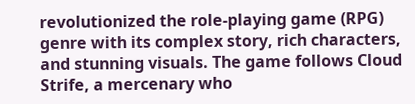revolutionized the role-playing game (RPG) genre with its complex story, rich characters, and stunning visuals. The game follows Cloud Strife, a mercenary who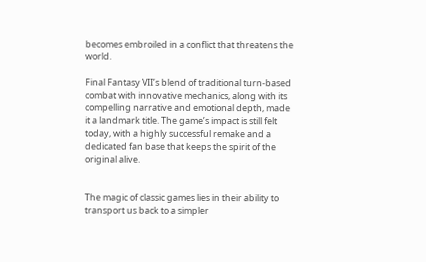becomes embroiled in a conflict that threatens the world.

Final Fantasy VII’s blend of traditional turn-based combat with innovative mechanics, along with its compelling narrative and emotional depth, made it a landmark title. The game’s impact is still felt today, with a highly successful remake and a dedicated fan base that keeps the spirit of the original alive.


The magic of classic games lies in their ability to transport us back to a simpler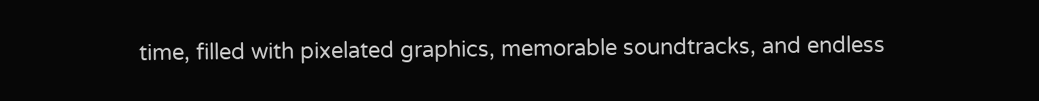time, filled with pixelated graphics, memorable soundtracks, and endless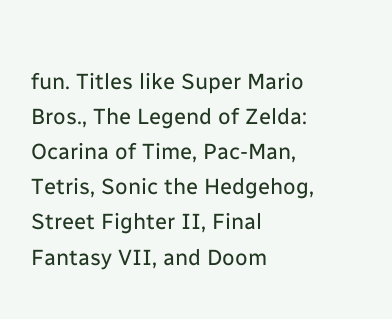fun. Titles like Super Mario Bros., The Legend of Zelda: Ocarina of Time, Pac-Man, Tetris, Sonic the Hedgehog, Street Fighter II, Final Fantasy VII, and Doom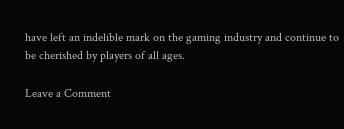have left an indelible mark on the gaming industry and continue to be cherished by players of all ages.

Leave a Comment